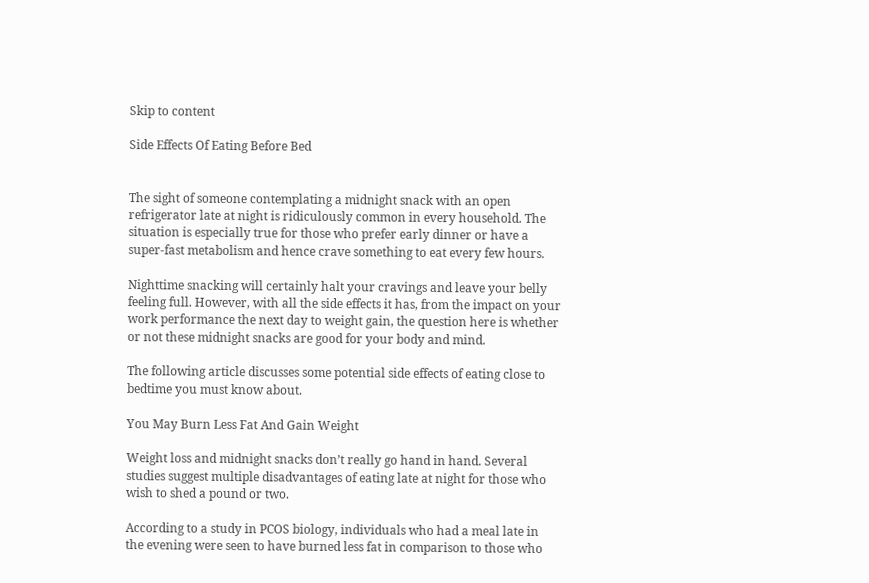Skip to content

Side Effects Of Eating Before Bed


The sight of someone contemplating a midnight snack with an open refrigerator late at night is ridiculously common in every household. The situation is especially true for those who prefer early dinner or have a super-fast metabolism and hence crave something to eat every few hours.

Nighttime snacking will certainly halt your cravings and leave your belly feeling full. However, with all the side effects it has, from the impact on your work performance the next day to weight gain, the question here is whether or not these midnight snacks are good for your body and mind.

The following article discusses some potential side effects of eating close to bedtime you must know about.

You May Burn Less Fat And Gain Weight

Weight loss and midnight snacks don’t really go hand in hand. Several studies suggest multiple disadvantages of eating late at night for those who wish to shed a pound or two.

According to a study in PCOS biology, individuals who had a meal late in the evening were seen to have burned less fat in comparison to those who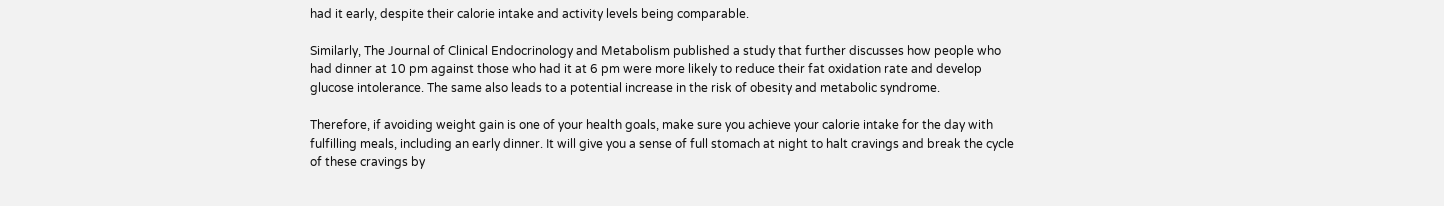had it early, despite their calorie intake and activity levels being comparable.

Similarly, The Journal of Clinical Endocrinology and Metabolism published a study that further discusses how people who had dinner at 10 pm against those who had it at 6 pm were more likely to reduce their fat oxidation rate and develop glucose intolerance. The same also leads to a potential increase in the risk of obesity and metabolic syndrome.

Therefore, if avoiding weight gain is one of your health goals, make sure you achieve your calorie intake for the day with fulfilling meals, including an early dinner. It will give you a sense of full stomach at night to halt cravings and break the cycle of these cravings by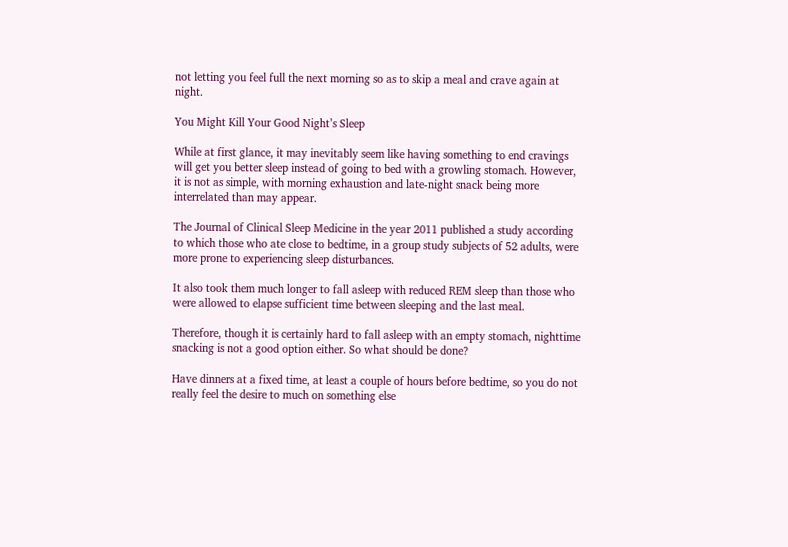not letting you feel full the next morning so as to skip a meal and crave again at night.

You Might Kill Your Good Night’s Sleep

While at first glance, it may inevitably seem like having something to end cravings will get you better sleep instead of going to bed with a growling stomach. However, it is not as simple, with morning exhaustion and late-night snack being more interrelated than may appear.

The Journal of Clinical Sleep Medicine in the year 2011 published a study according to which those who ate close to bedtime, in a group study subjects of 52 adults, were more prone to experiencing sleep disturbances.

It also took them much longer to fall asleep with reduced REM sleep than those who were allowed to elapse sufficient time between sleeping and the last meal.

Therefore, though it is certainly hard to fall asleep with an empty stomach, nighttime snacking is not a good option either. So what should be done?

Have dinners at a fixed time, at least a couple of hours before bedtime, so you do not really feel the desire to much on something else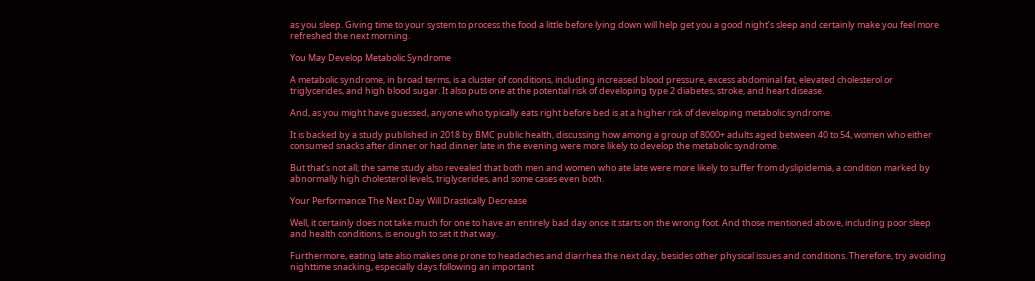as you sleep. Giving time to your system to process the food a little before lying down will help get you a good night’s sleep and certainly make you feel more refreshed the next morning.

You May Develop Metabolic Syndrome

A metabolic syndrome, in broad terms, is a cluster of conditions, including increased blood pressure, excess abdominal fat, elevated cholesterol or triglycerides, and high blood sugar. It also puts one at the potential risk of developing type 2 diabetes, stroke, and heart disease.

And, as you might have guessed, anyone who typically eats right before bed is at a higher risk of developing metabolic syndrome.

It is backed by a study published in 2018 by BMC public health, discussing how among a group of 8000+ adults aged between 40 to 54, women who either consumed snacks after dinner or had dinner late in the evening were more likely to develop the metabolic syndrome.

But that’s not all; the same study also revealed that both men and women who ate late were more likely to suffer from dyslipidemia, a condition marked by abnormally high cholesterol levels, triglycerides, and some cases even both.

Your Performance The Next Day Will Drastically Decrease

Well, it certainly does not take much for one to have an entirely bad day once it starts on the wrong foot. And those mentioned above, including poor sleep and health conditions, is enough to set it that way.

Furthermore, eating late also makes one prone to headaches and diarrhea the next day, besides other physical issues and conditions. Therefore, try avoiding nighttime snacking, especially days following an important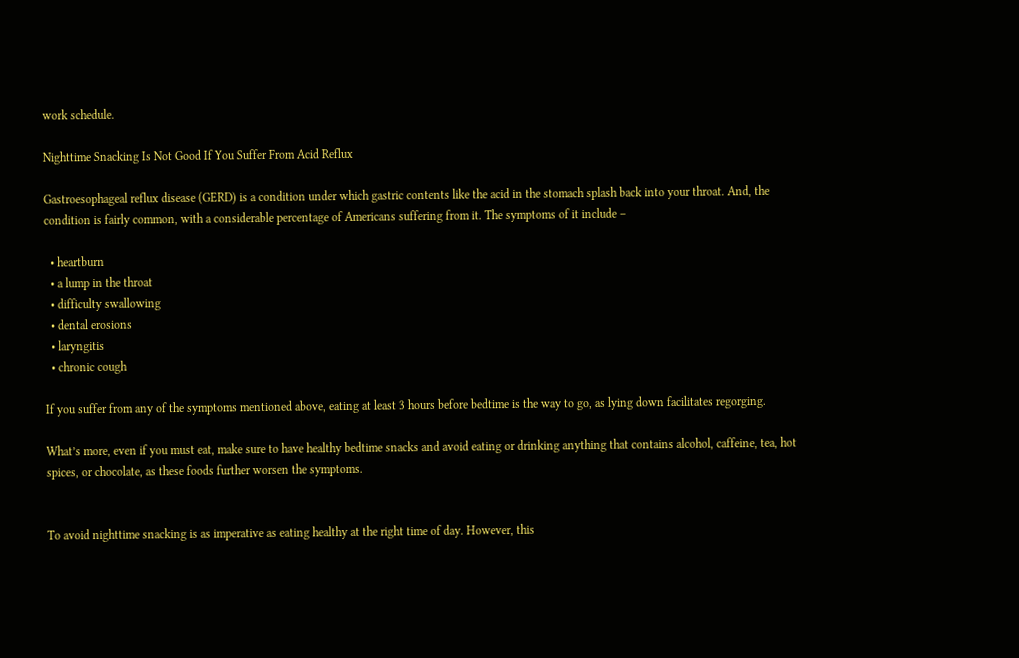work schedule.

Nighttime Snacking Is Not Good If You Suffer From Acid Reflux

Gastroesophageal reflux disease (GERD) is a condition under which gastric contents like the acid in the stomach splash back into your throat. And, the condition is fairly common, with a considerable percentage of Americans suffering from it. The symptoms of it include –

  • heartburn
  • a lump in the throat
  • difficulty swallowing
  • dental erosions
  • laryngitis
  • chronic cough

If you suffer from any of the symptoms mentioned above, eating at least 3 hours before bedtime is the way to go, as lying down facilitates regorging.

What’s more, even if you must eat, make sure to have healthy bedtime snacks and avoid eating or drinking anything that contains alcohol, caffeine, tea, hot spices, or chocolate, as these foods further worsen the symptoms.


To avoid nighttime snacking is as imperative as eating healthy at the right time of day. However, this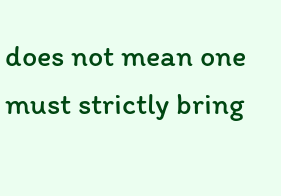does not mean one must strictly bring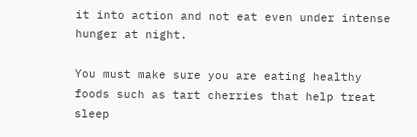it into action and not eat even under intense hunger at night.

You must make sure you are eating healthy foods such as tart cherries that help treat sleep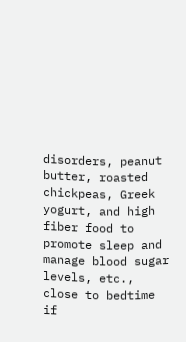disorders, peanut butter, roasted chickpeas, Greek yogurt, and high fiber food to promote sleep and manage blood sugar levels, etc., close to bedtime if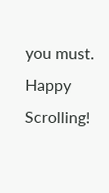you must. Happy Scrolling!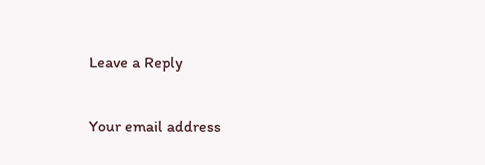Leave a Reply

Your email address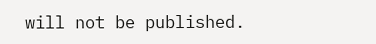will not be published.